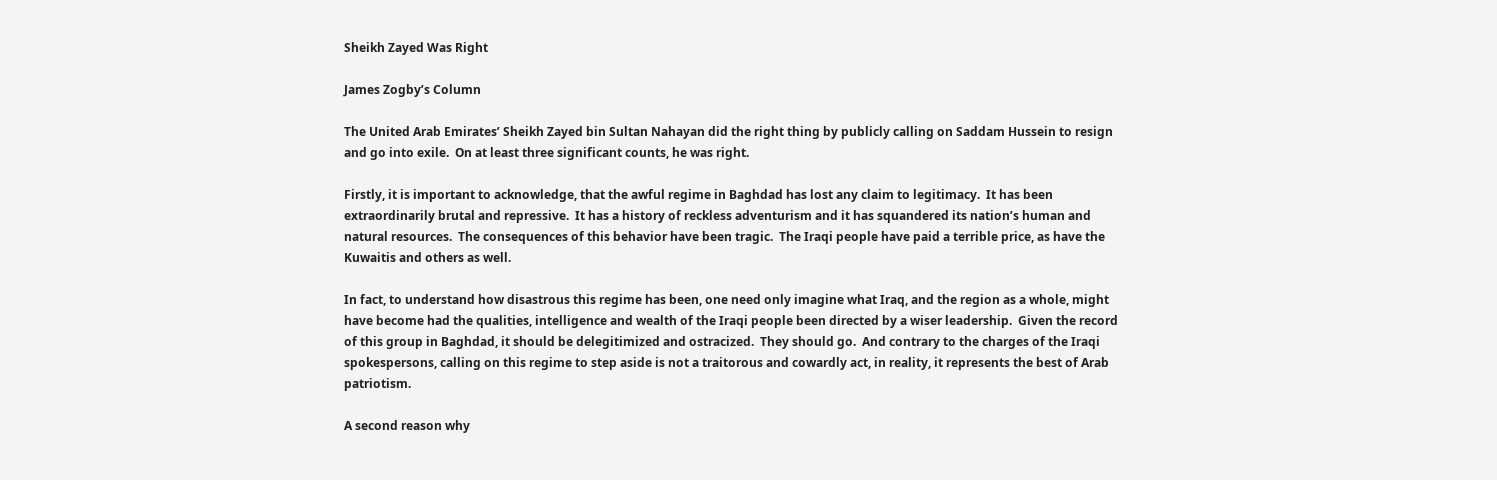Sheikh Zayed Was Right

James Zogby’s Column

The United Arab Emirates’ Sheikh Zayed bin Sultan Nahayan did the right thing by publicly calling on Saddam Hussein to resign and go into exile.  On at least three significant counts, he was right.

Firstly, it is important to acknowledge, that the awful regime in Baghdad has lost any claim to legitimacy.  It has been extraordinarily brutal and repressive.  It has a history of reckless adventurism and it has squandered its nation’s human and natural resources.  The consequences of this behavior have been tragic.  The Iraqi people have paid a terrible price, as have the Kuwaitis and others as well.

In fact, to understand how disastrous this regime has been, one need only imagine what Iraq, and the region as a whole, might have become had the qualities, intelligence and wealth of the Iraqi people been directed by a wiser leadership.  Given the record of this group in Baghdad, it should be delegitimized and ostracized.  They should go.  And contrary to the charges of the Iraqi spokespersons, calling on this regime to step aside is not a traitorous and cowardly act, in reality, it represents the best of Arab patriotism.

A second reason why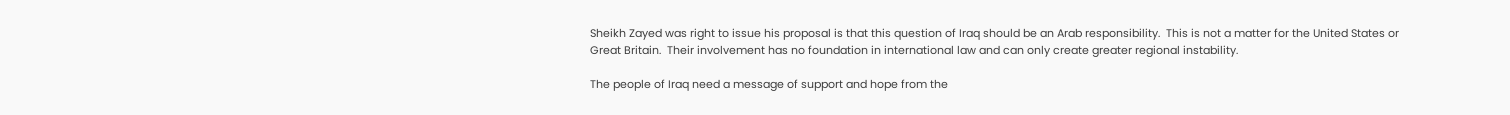Sheikh Zayed was right to issue his proposal is that this question of Iraq should be an Arab responsibility.  This is not a matter for the United States or Great Britain.  Their involvement has no foundation in international law and can only create greater regional instability.

The people of Iraq need a message of support and hope from the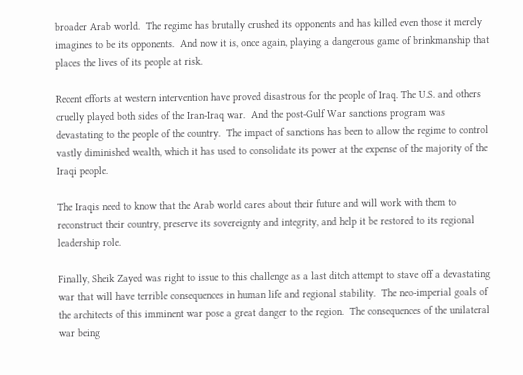broader Arab world.  The regime has brutally crushed its opponents and has killed even those it merely imagines to be its opponents.  And now it is, once again, playing a dangerous game of brinkmanship that places the lives of its people at risk.

Recent efforts at western intervention have proved disastrous for the people of Iraq. The U.S. and others cruelly played both sides of the Iran-Iraq war.  And the post-Gulf War sanctions program was devastating to the people of the country.  The impact of sanctions has been to allow the regime to control vastly diminished wealth, which it has used to consolidate its power at the expense of the majority of the Iraqi people.

The Iraqis need to know that the Arab world cares about their future and will work with them to reconstruct their country, preserve its sovereignty and integrity, and help it be restored to its regional leadership role.

Finally, Sheik Zayed was right to issue to this challenge as a last ditch attempt to stave off a devastating war that will have terrible consequences in human life and regional stability.  The neo-imperial goals of the architects of this imminent war pose a great danger to the region.  The consequences of the unilateral war being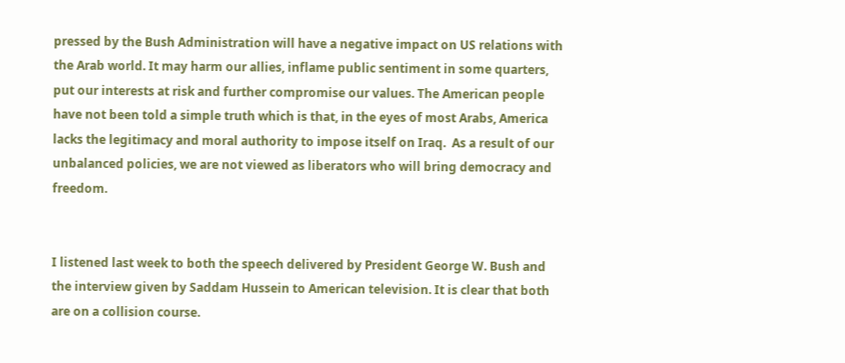pressed by the Bush Administration will have a negative impact on US relations with the Arab world. It may harm our allies, inflame public sentiment in some quarters, put our interests at risk and further compromise our values. The American people have not been told a simple truth which is that, in the eyes of most Arabs, America lacks the legitimacy and moral authority to impose itself on Iraq.  As a result of our unbalanced policies, we are not viewed as liberators who will bring democracy and freedom.


I listened last week to both the speech delivered by President George W. Bush and the interview given by Saddam Hussein to American television. It is clear that both are on a collision course.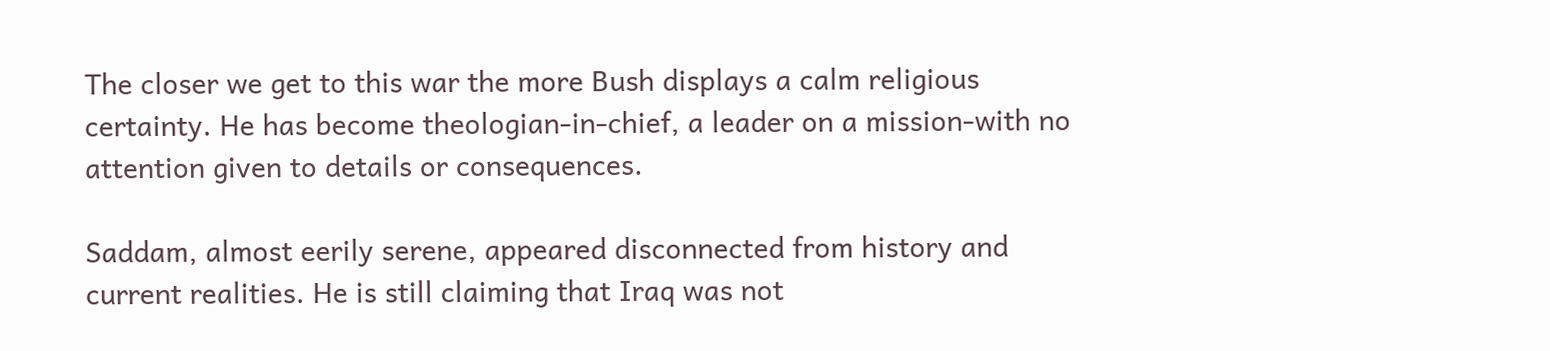The closer we get to this war the more Bush displays a calm religious certainty. He has become theologian-in-chief, a leader on a mission-with no attention given to details or consequences.

Saddam, almost eerily serene, appeared disconnected from history and current realities. He is still claiming that Iraq was not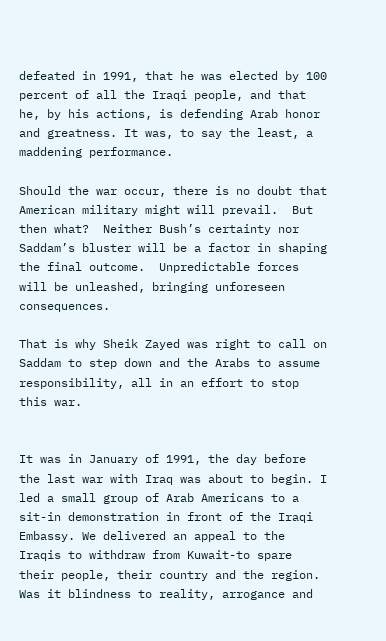defeated in 1991, that he was elected by 100 percent of all the Iraqi people, and that he, by his actions, is defending Arab honor and greatness. It was, to say the least, a maddening performance.

Should the war occur, there is no doubt that American military might will prevail.  But then what?  Neither Bush’s certainty nor Saddam’s bluster will be a factor in shaping the final outcome.  Unpredictable forces will be unleashed, bringing unforeseen consequences.

That is why Sheik Zayed was right to call on Saddam to step down and the Arabs to assume responsibility, all in an effort to stop this war.


It was in January of 1991, the day before the last war with Iraq was about to begin. I led a small group of Arab Americans to a sit-in demonstration in front of the Iraqi Embassy. We delivered an appeal to the Iraqis to withdraw from Kuwait-to spare their people, their country and the region.  Was it blindness to reality, arrogance and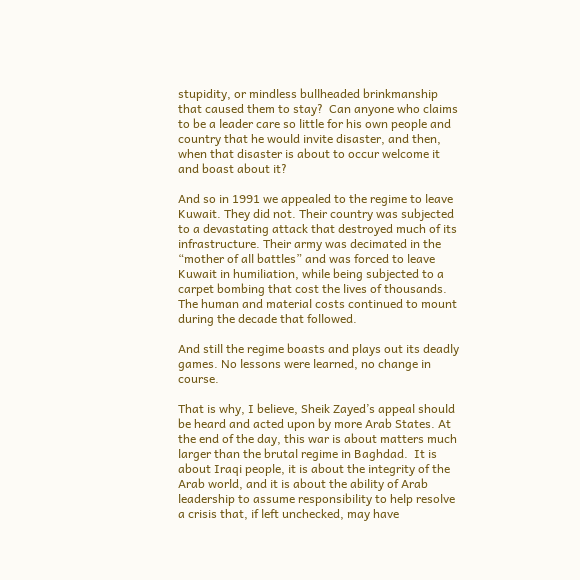stupidity, or mindless bullheaded brinkmanship that caused them to stay?  Can anyone who claims to be a leader care so little for his own people and country that he would invite disaster, and then, when that disaster is about to occur welcome it and boast about it?

And so in 1991 we appealed to the regime to leave Kuwait. They did not. Their country was subjected to a devastating attack that destroyed much of its infrastructure. Their army was decimated in the “mother of all battles” and was forced to leave Kuwait in humiliation, while being subjected to a carpet bombing that cost the lives of thousands. The human and material costs continued to mount during the decade that followed.

And still the regime boasts and plays out its deadly games. No lessons were learned, no change in course.

That is why, I believe, Sheik Zayed’s appeal should be heard and acted upon by more Arab States. At the end of the day, this war is about matters much larger than the brutal regime in Baghdad.  It is about Iraqi people, it is about the integrity of the Arab world, and it is about the ability of Arab leadership to assume responsibility to help resolve a crisis that, if left unchecked, may have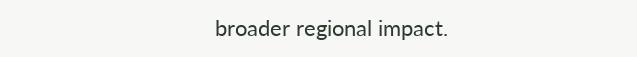broader regional impact.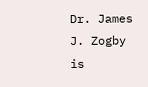Dr. James J. Zogby is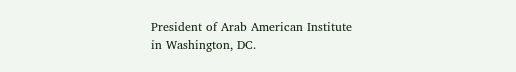President of Arab American Institute in Washington, DC.